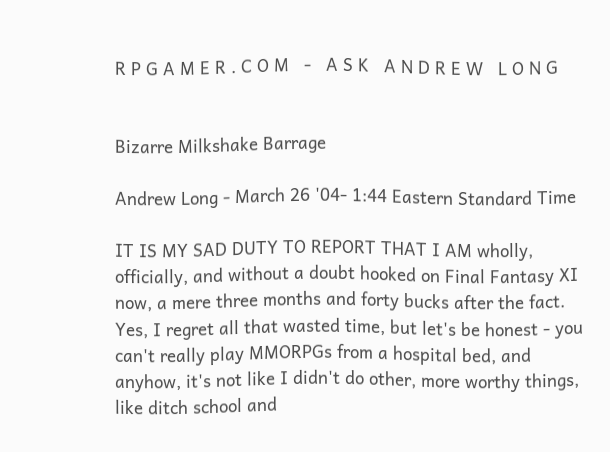R P G A M E R . C O M   -   A S K   A N D R E W   L O N G


Bizarre Milkshake Barrage

Andrew Long - March 26 '04- 1:44 Eastern Standard Time

IT IS MY SAD DUTY TO REPORT THAT I AM wholly, officially, and without a doubt hooked on Final Fantasy XI now, a mere three months and forty bucks after the fact. Yes, I regret all that wasted time, but let's be honest - you can't really play MMORPGs from a hospital bed, and anyhow, it's not like I didn't do other, more worthy things, like ditch school and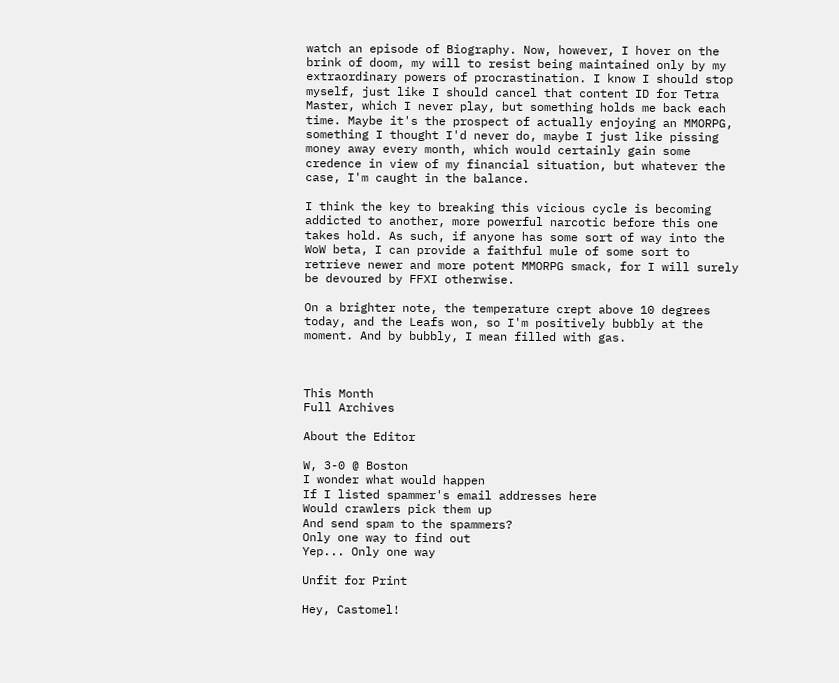watch an episode of Biography. Now, however, I hover on the brink of doom, my will to resist being maintained only by my extraordinary powers of procrastination. I know I should stop myself, just like I should cancel that content ID for Tetra Master, which I never play, but something holds me back each time. Maybe it's the prospect of actually enjoying an MMORPG, something I thought I'd never do, maybe I just like pissing money away every month, which would certainly gain some credence in view of my financial situation, but whatever the case, I'm caught in the balance.

I think the key to breaking this vicious cycle is becoming addicted to another, more powerful narcotic before this one takes hold. As such, if anyone has some sort of way into the WoW beta, I can provide a faithful mule of some sort to retrieve newer and more potent MMORPG smack, for I will surely be devoured by FFXI otherwise.

On a brighter note, the temperature crept above 10 degrees today, and the Leafs won, so I'm positively bubbly at the moment. And by bubbly, I mean filled with gas.



This Month
Full Archives

About the Editor

W, 3-0 @ Boston
I wonder what would happen
If I listed spammer's email addresses here
Would crawlers pick them up
And send spam to the spammers?
Only one way to find out
Yep... Only one way

Unfit for Print

Hey, Castomel!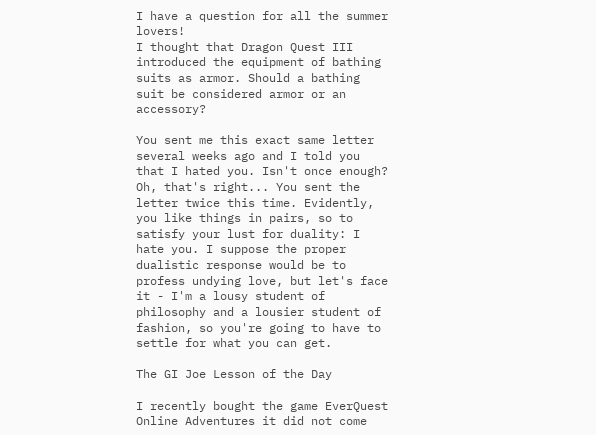I have a question for all the summer lovers!
I thought that Dragon Quest III introduced the equipment of bathing suits as armor. Should a bathing suit be considered armor or an accessory?

You sent me this exact same letter several weeks ago and I told you that I hated you. Isn't once enough? Oh, that's right... You sent the letter twice this time. Evidently, you like things in pairs, so to satisfy your lust for duality: I hate you. I suppose the proper dualistic response would be to profess undying love, but let's face it - I'm a lousy student of philosophy and a lousier student of fashion, so you're going to have to settle for what you can get.

The GI Joe Lesson of the Day

I recently bought the game EverQuest Online Adventures it did not come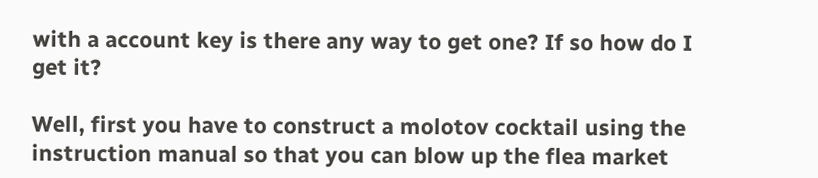with a account key is there any way to get one? If so how do I get it?

Well, first you have to construct a molotov cocktail using the instruction manual so that you can blow up the flea market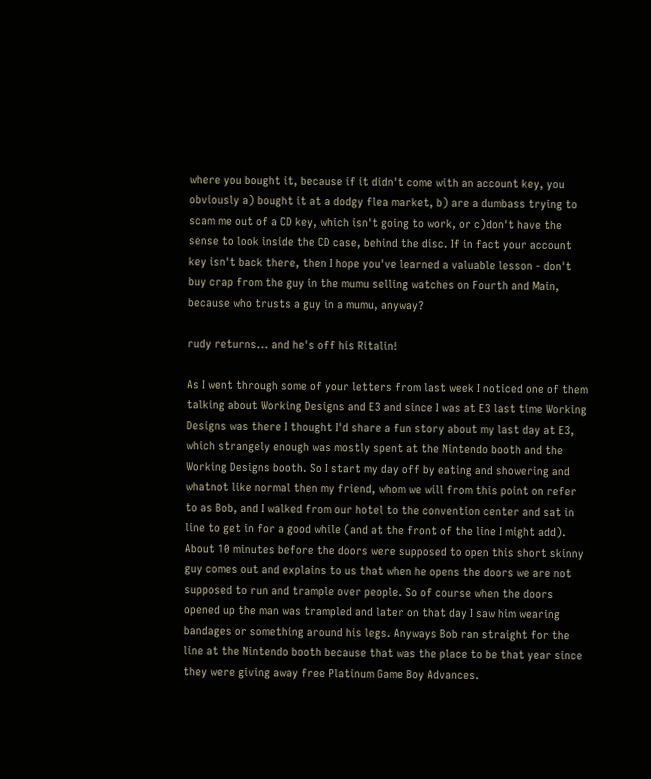where you bought it, because if it didn't come with an account key, you obviously a) bought it at a dodgy flea market, b) are a dumbass trying to scam me out of a CD key, which isn't going to work, or c)don't have the sense to look inside the CD case, behind the disc. If in fact your account key isn't back there, then I hope you've learned a valuable lesson - don't buy crap from the guy in the mumu selling watches on Fourth and Main, because who trusts a guy in a mumu, anyway?

rudy returns... and he's off his Ritalin!

As I went through some of your letters from last week I noticed one of them talking about Working Designs and E3 and since I was at E3 last time Working Designs was there I thought I'd share a fun story about my last day at E3, which strangely enough was mostly spent at the Nintendo booth and the Working Designs booth. So I start my day off by eating and showering and whatnot like normal then my friend, whom we will from this point on refer to as Bob, and I walked from our hotel to the convention center and sat in line to get in for a good while (and at the front of the line I might add). About 10 minutes before the doors were supposed to open this short skinny guy comes out and explains to us that when he opens the doors we are not supposed to run and trample over people. So of course when the doors opened up the man was trampled and later on that day I saw him wearing bandages or something around his legs. Anyways Bob ran straight for the line at the Nintendo booth because that was the place to be that year since they were giving away free Platinum Game Boy Advances.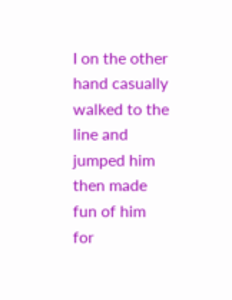I on the other hand casually walked to the line and jumped him then made fun of him for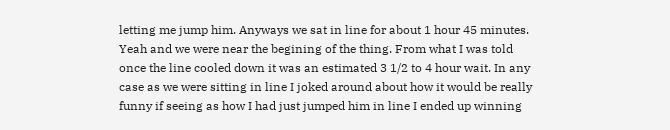letting me jump him. Anyways we sat in line for about 1 hour 45 minutes. Yeah and we were near the begining of the thing. From what I was told once the line cooled down it was an estimated 3 1/2 to 4 hour wait. In any case as we were sitting in line I joked around about how it would be really funny if seeing as how I had just jumped him in line I ended up winning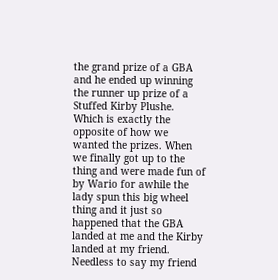the grand prize of a GBA and he ended up winning the runner up prize of a Stuffed Kirby Plushe. Which is exactly the opposite of how we wanted the prizes. When we finally got up to the thing and were made fun of by Wario for awhile the lady spun this big wheel thing and it just so happened that the GBA landed at me and the Kirby landed at my friend. Needless to say my friend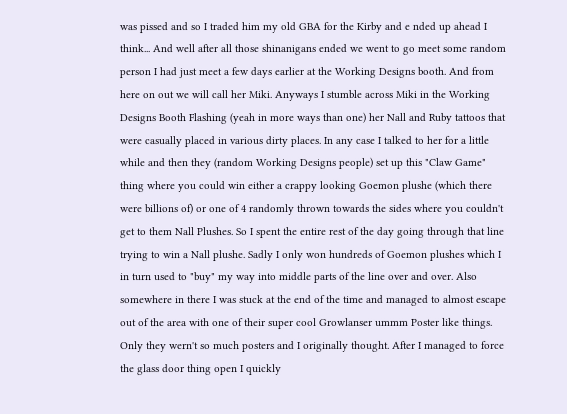was pissed and so I traded him my old GBA for the Kirby and e nded up ahead I think... And well after all those shinanigans ended we went to go meet some random person I had just meet a few days earlier at the Working Designs booth. And from here on out we will call her Miki. Anyways I stumble across Miki in the Working Designs Booth Flashing (yeah in more ways than one) her Nall and Ruby tattoos that were casually placed in various dirty places. In any case I talked to her for a little while and then they (random Working Designs people) set up this "Claw Game" thing where you could win either a crappy looking Goemon plushe (which there were billions of) or one of 4 randomly thrown towards the sides where you couldn't get to them Nall Plushes. So I spent the entire rest of the day going through that line trying to win a Nall plushe. Sadly I only won hundreds of Goemon plushes which I in turn used to "buy" my way into middle parts of the line over and over. Also somewhere in there I was stuck at the end of the time and managed to almost escape out of the area with one of their super cool Growlanser ummm Poster like things. Only they wern't so much posters and I originally thought. After I managed to force the glass door thing open I quickly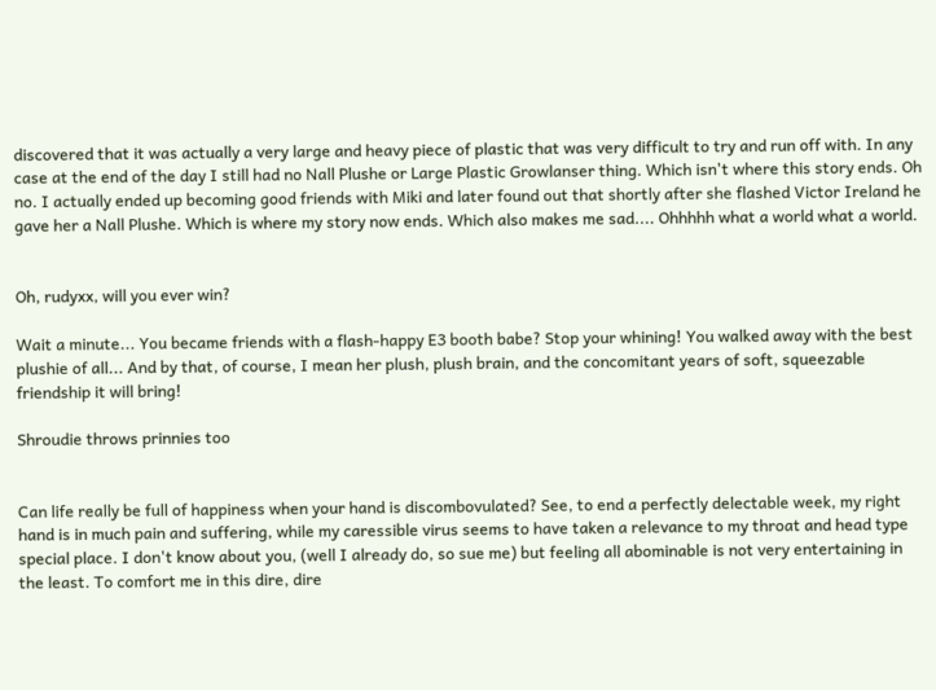discovered that it was actually a very large and heavy piece of plastic that was very difficult to try and run off with. In any case at the end of the day I still had no Nall Plushe or Large Plastic Growlanser thing. Which isn't where this story ends. Oh no. I actually ended up becoming good friends with Miki and later found out that shortly after she flashed Victor Ireland he gave her a Nall Plushe. Which is where my story now ends. Which also makes me sad.... Ohhhhh what a world what a world.


Oh, rudyxx, will you ever win?

Wait a minute... You became friends with a flash-happy E3 booth babe? Stop your whining! You walked away with the best plushie of all... And by that, of course, I mean her plush, plush brain, and the concomitant years of soft, squeezable friendship it will bring!

Shroudie throws prinnies too


Can life really be full of happiness when your hand is discombovulated? See, to end a perfectly delectable week, my right hand is in much pain and suffering, while my caressible virus seems to have taken a relevance to my throat and head type special place. I don't know about you, (well I already do, so sue me) but feeling all abominable is not very entertaining in the least. To comfort me in this dire, dire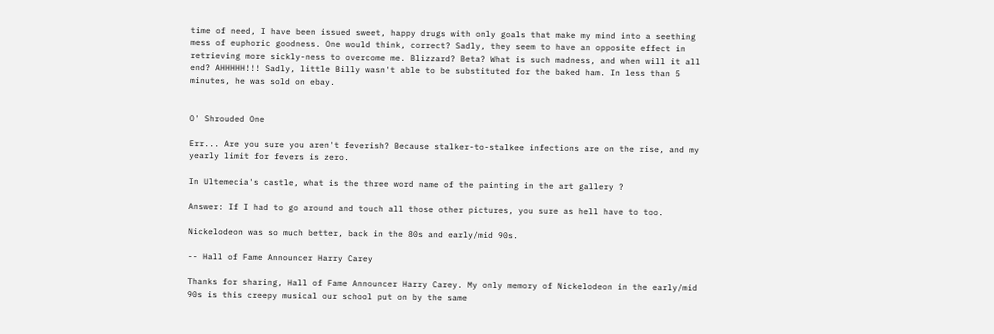time of need, I have been issued sweet, happy drugs with only goals that make my mind into a seething mess of euphoric goodness. One would think, correct? Sadly, they seem to have an opposite effect in retrieving more sickly-ness to overcome me. Blizzard? Beta? What is such madness, and when will it all end? AHHHHH!!! Sadly, little Billy wasn't able to be substituted for the baked ham. In less than 5 minutes, he was sold on ebay.


O' Shrouded One

Err... Are you sure you aren't feverish? Because stalker-to-stalkee infections are on the rise, and my yearly limit for fevers is zero.

In Ultemecia's castle, what is the three word name of the painting in the art gallery ?

Answer: If I had to go around and touch all those other pictures, you sure as hell have to too.

Nickelodeon was so much better, back in the 80s and early/mid 90s.

-- Hall of Fame Announcer Harry Carey

Thanks for sharing, Hall of Fame Announcer Harry Carey. My only memory of Nickelodeon in the early/mid 90s is this creepy musical our school put on by the same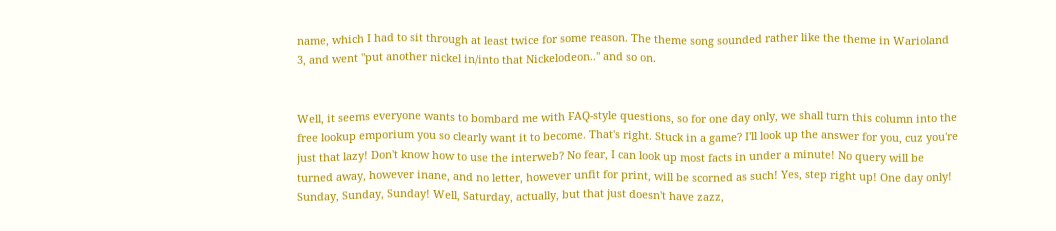name, which I had to sit through at least twice for some reason. The theme song sounded rather like the theme in Warioland 3, and went "put another nickel in/into that Nickelodeon.." and so on.


Well, it seems everyone wants to bombard me with FAQ-style questions, so for one day only, we shall turn this column into the free lookup emporium you so clearly want it to become. That's right. Stuck in a game? I'll look up the answer for you, cuz you're just that lazy! Don't know how to use the interweb? No fear, I can look up most facts in under a minute! No query will be turned away, however inane, and no letter, however unfit for print, will be scorned as such! Yes, step right up! One day only! Sunday, Sunday, Sunday! Well, Saturday, actually, but that just doesn't have zazz,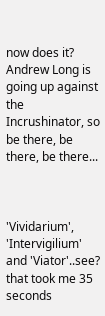now does it?
Andrew Long is going up against the Incrushinator, so be there, be there, be there...



'Vividarium', 'Intervigilium' and 'Viator'..see? that took me 35 seconds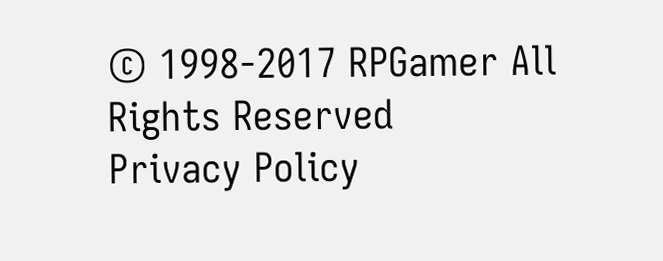© 1998-2017 RPGamer All Rights Reserved
Privacy Policy